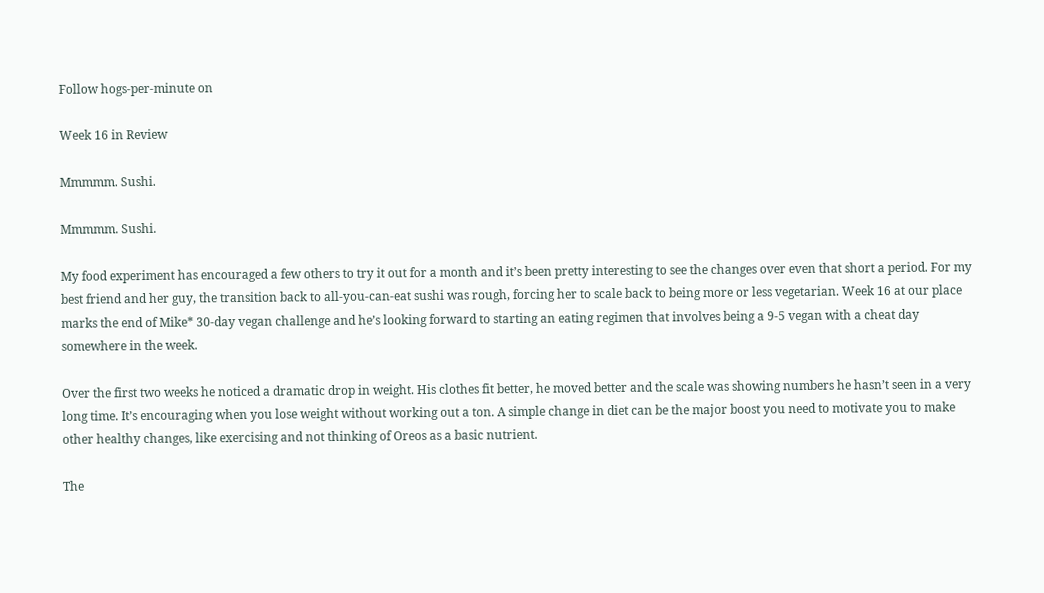Follow hogs-per-minute on

Week 16 in Review

Mmmmm. Sushi.

Mmmmm. Sushi.

My food experiment has encouraged a few others to try it out for a month and it’s been pretty interesting to see the changes over even that short a period. For my best friend and her guy, the transition back to all-you-can-eat sushi was rough, forcing her to scale back to being more or less vegetarian. Week 16 at our place marks the end of Mike* 30-day vegan challenge and he’s looking forward to starting an eating regimen that involves being a 9-5 vegan with a cheat day somewhere in the week.

Over the first two weeks he noticed a dramatic drop in weight. His clothes fit better, he moved better and the scale was showing numbers he hasn’t seen in a very long time. It’s encouraging when you lose weight without working out a ton. A simple change in diet can be the major boost you need to motivate you to make other healthy changes, like exercising and not thinking of Oreos as a basic nutrient.

The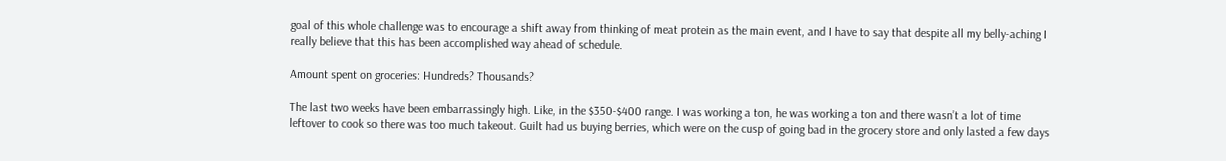goal of this whole challenge was to encourage a shift away from thinking of meat protein as the main event, and I have to say that despite all my belly-aching I really believe that this has been accomplished way ahead of schedule.

Amount spent on groceries: Hundreds? Thousands?

The last two weeks have been embarrassingly high. Like, in the $350-$400 range. I was working a ton, he was working a ton and there wasn’t a lot of time leftover to cook so there was too much takeout. Guilt had us buying berries, which were on the cusp of going bad in the grocery store and only lasted a few days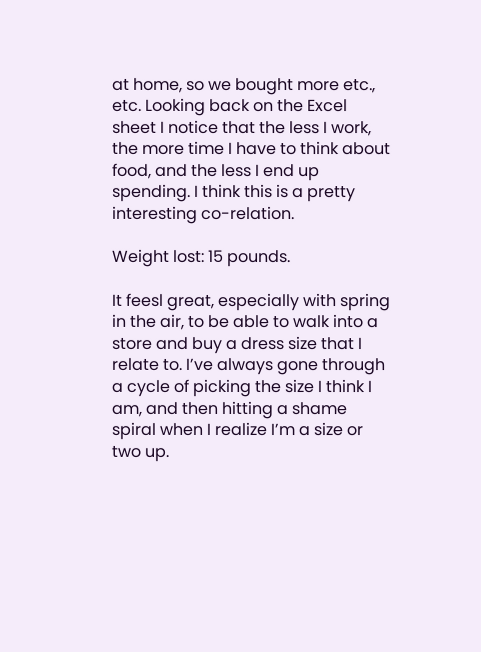at home, so we bought more etc., etc. Looking back on the Excel sheet I notice that the less I work, the more time I have to think about food, and the less I end up spending. I think this is a pretty interesting co-relation.

Weight lost: 15 pounds.

It feesl great, especially with spring in the air, to be able to walk into a store and buy a dress size that I relate to. I’ve always gone through a cycle of picking the size I think I am, and then hitting a shame spiral when I realize I’m a size or two up.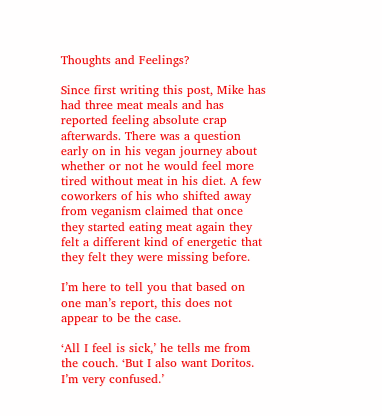Thoughts and Feelings?

Since first writing this post, Mike has had three meat meals and has reported feeling absolute crap afterwards. There was a question early on in his vegan journey about whether or not he would feel more tired without meat in his diet. A few coworkers of his who shifted away from veganism claimed that once they started eating meat again they felt a different kind of energetic that they felt they were missing before.

I’m here to tell you that based on one man’s report, this does not appear to be the case.

‘All I feel is sick,’ he tells me from the couch. ‘But I also want Doritos. I’m very confused.’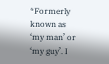*Formerly known as ‘my man’ or ‘my guy’. I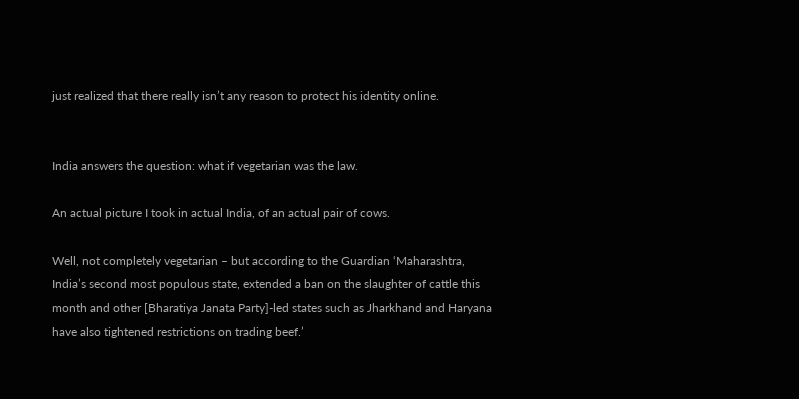just realized that there really isn’t any reason to protect his identity online.


India answers the question: what if vegetarian was the law.

An actual picture I took in actual India, of an actual pair of cows.

Well, not completely vegetarian – but according to the Guardian ‘Maharashtra, India’s second most populous state, extended a ban on the slaughter of cattle this month and other [Bharatiya Janata Party]-led states such as Jharkhand and Haryana have also tightened restrictions on trading beef.’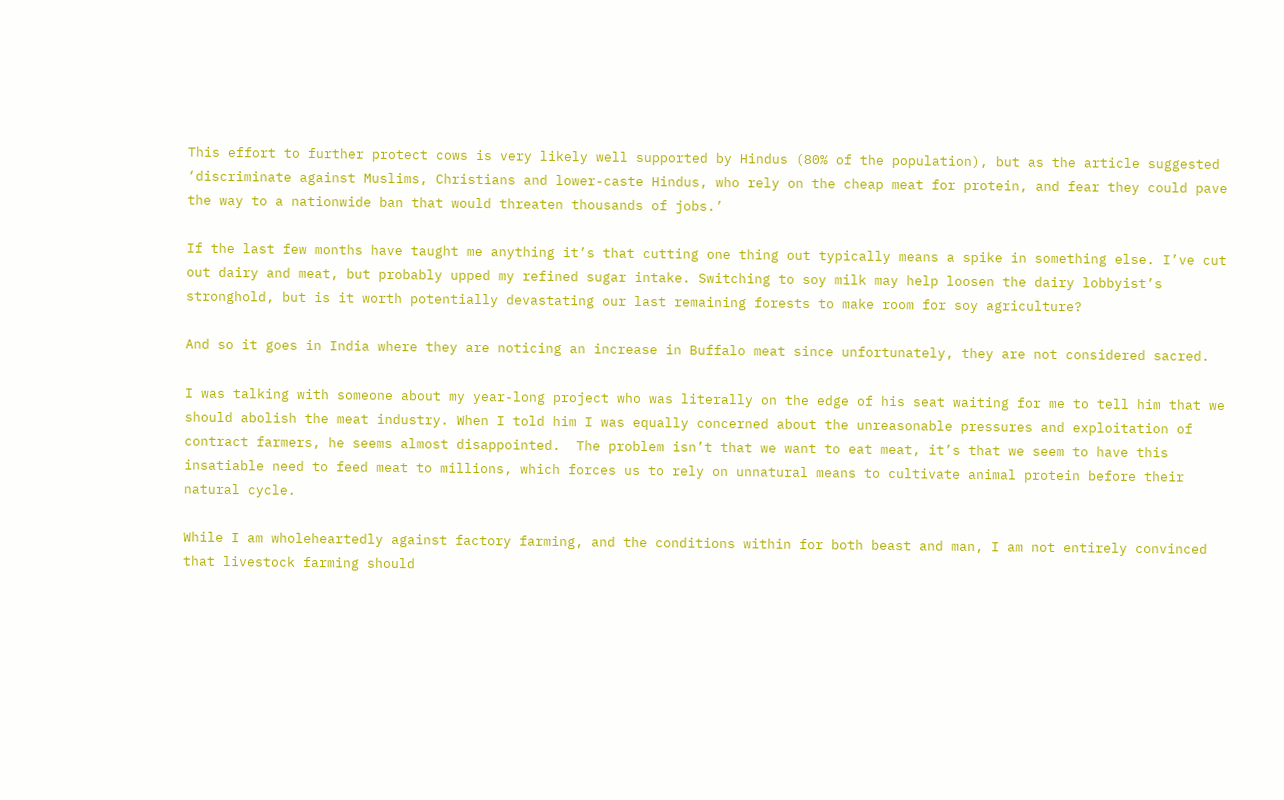This effort to further protect cows is very likely well supported by Hindus (80% of the population), but as the article suggested ‘discriminate against Muslims, Christians and lower-caste Hindus, who rely on the cheap meat for protein, and fear they could pave the way to a nationwide ban that would threaten thousands of jobs.’

If the last few months have taught me anything it’s that cutting one thing out typically means a spike in something else. I’ve cut out dairy and meat, but probably upped my refined sugar intake. Switching to soy milk may help loosen the dairy lobbyist’s stronghold, but is it worth potentially devastating our last remaining forests to make room for soy agriculture?

And so it goes in India where they are noticing an increase in Buffalo meat since unfortunately, they are not considered sacred.

I was talking with someone about my year-long project who was literally on the edge of his seat waiting for me to tell him that we should abolish the meat industry. When I told him I was equally concerned about the unreasonable pressures and exploitation of contract farmers, he seems almost disappointed.  The problem isn’t that we want to eat meat, it’s that we seem to have this insatiable need to feed meat to millions, which forces us to rely on unnatural means to cultivate animal protein before their natural cycle.

While I am wholeheartedly against factory farming, and the conditions within for both beast and man, I am not entirely convinced that livestock farming should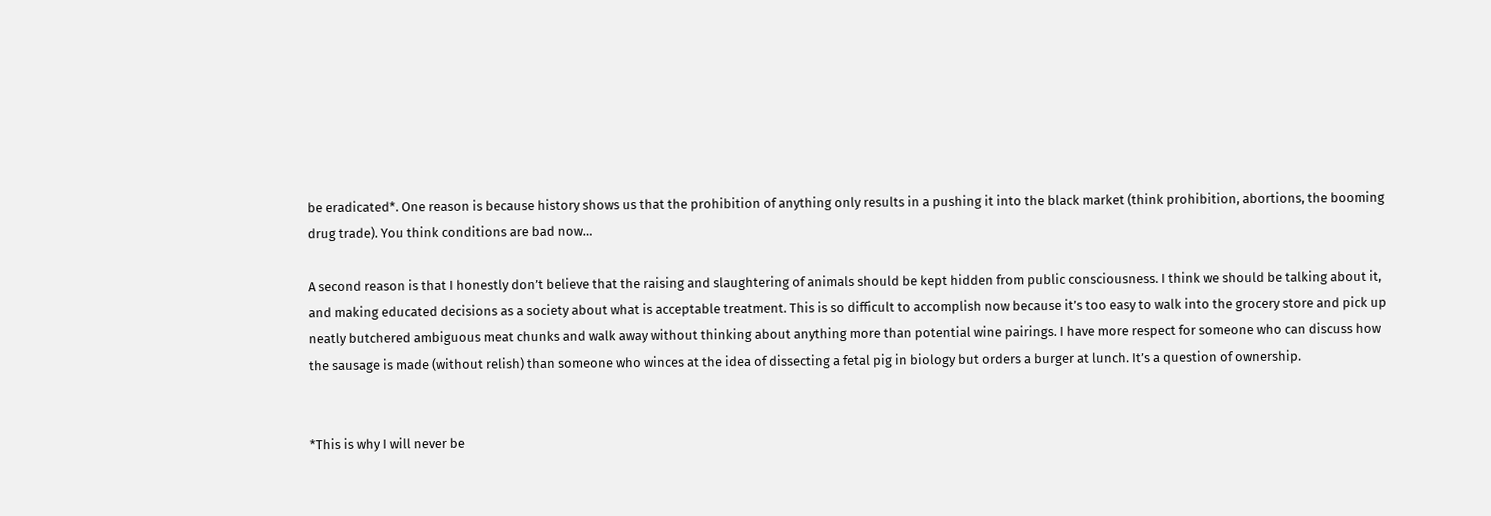be eradicated*. One reason is because history shows us that the prohibition of anything only results in a pushing it into the black market (think prohibition, abortions, the booming drug trade). You think conditions are bad now…

A second reason is that I honestly don’t believe that the raising and slaughtering of animals should be kept hidden from public consciousness. I think we should be talking about it, and making educated decisions as a society about what is acceptable treatment. This is so difficult to accomplish now because it’s too easy to walk into the grocery store and pick up neatly butchered ambiguous meat chunks and walk away without thinking about anything more than potential wine pairings. I have more respect for someone who can discuss how the sausage is made (without relish) than someone who winces at the idea of dissecting a fetal pig in biology but orders a burger at lunch. It’s a question of ownership.


*This is why I will never be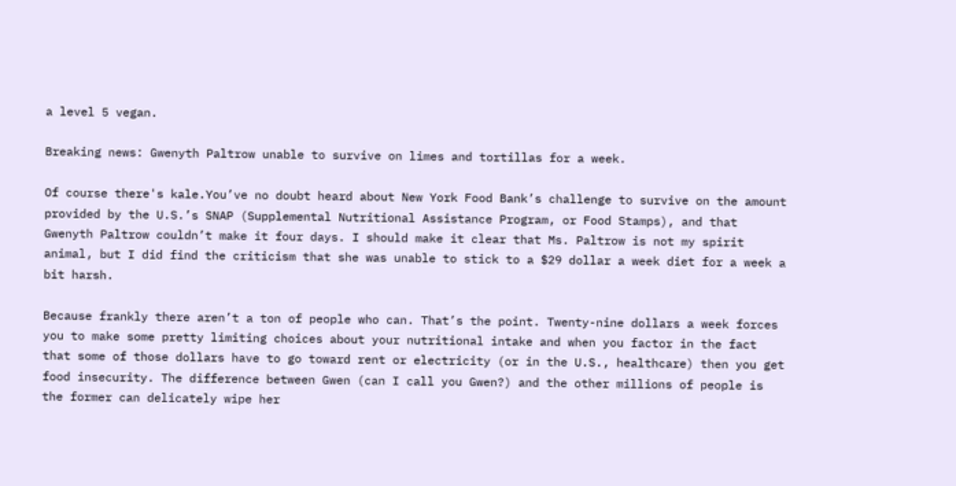a level 5 vegan.

Breaking news: Gwenyth Paltrow unable to survive on limes and tortillas for a week.

Of course there's kale.You’ve no doubt heard about New York Food Bank’s challenge to survive on the amount provided by the U.S.’s SNAP (Supplemental Nutritional Assistance Program, or Food Stamps), and that Gwenyth Paltrow couldn’t make it four days. I should make it clear that Ms. Paltrow is not my spirit animal, but I did find the criticism that she was unable to stick to a $29 dollar a week diet for a week a bit harsh.

Because frankly there aren’t a ton of people who can. That’s the point. Twenty-nine dollars a week forces you to make some pretty limiting choices about your nutritional intake and when you factor in the fact that some of those dollars have to go toward rent or electricity (or in the U.S., healthcare) then you get food insecurity. The difference between Gwen (can I call you Gwen?) and the other millions of people is the former can delicately wipe her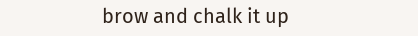brow and chalk it up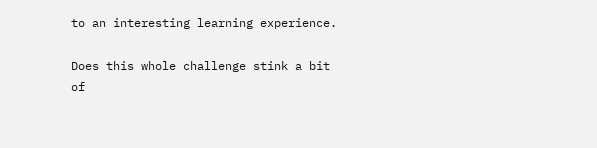to an interesting learning experience.

Does this whole challenge stink a bit of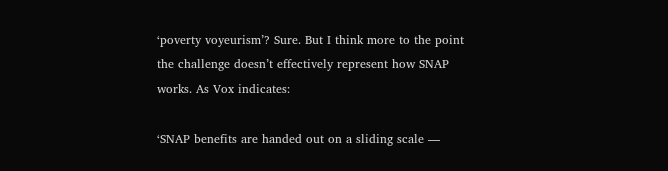‘poverty voyeurism’? Sure. But I think more to the point the challenge doesn’t effectively represent how SNAP works. As Vox indicates:

‘SNAP benefits are handed out on a sliding scale —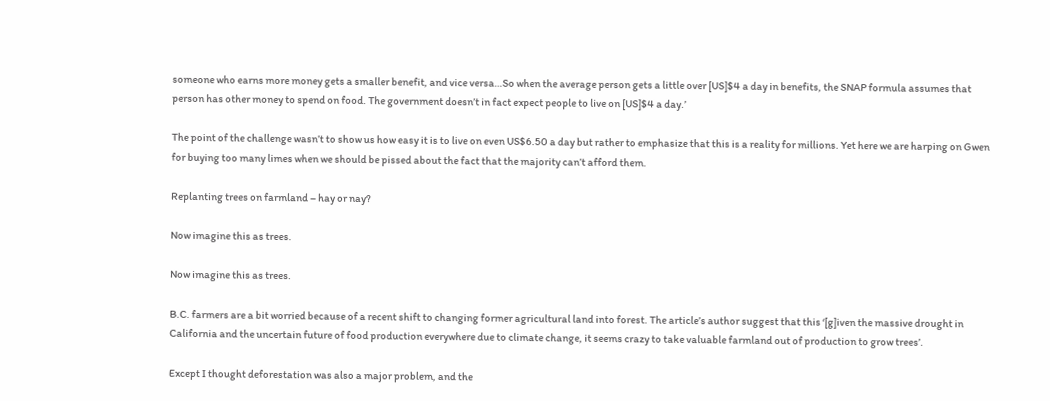someone who earns more money gets a smaller benefit, and vice versa…So when the average person gets a little over [US]$4 a day in benefits, the SNAP formula assumes that person has other money to spend on food. The government doesn’t in fact expect people to live on [US]$4 a day.’

The point of the challenge wasn’t to show us how easy it is to live on even US$6.50 a day but rather to emphasize that this is a reality for millions. Yet here we are harping on Gwen for buying too many limes when we should be pissed about the fact that the majority can’t afford them.

Replanting trees on farmland – hay or nay?

Now imagine this as trees.

Now imagine this as trees.

B.C. farmers are a bit worried because of a recent shift to changing former agricultural land into forest. The article’s author suggest that this ‘[g]iven the massive drought in California and the uncertain future of food production everywhere due to climate change, it seems crazy to take valuable farmland out of production to grow trees’.

Except I thought deforestation was also a major problem, and the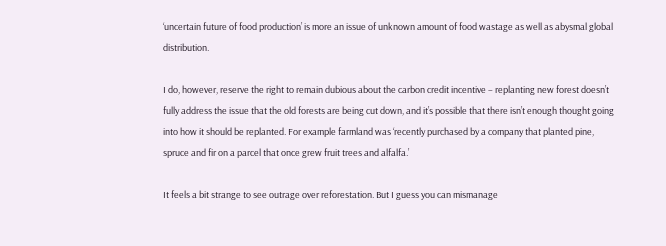‘uncertain future of food production’ is more an issue of unknown amount of food wastage as well as abysmal global distribution.

I do, however, reserve the right to remain dubious about the carbon credit incentive – replanting new forest doesn’t fully address the issue that the old forests are being cut down, and it’s possible that there isn’t enough thought going into how it should be replanted. For example farmland was ‘recently purchased by a company that planted pine, spruce and fir on a parcel that once grew fruit trees and alfalfa.’

It feels a bit strange to see outrage over reforestation. But I guess you can mismanage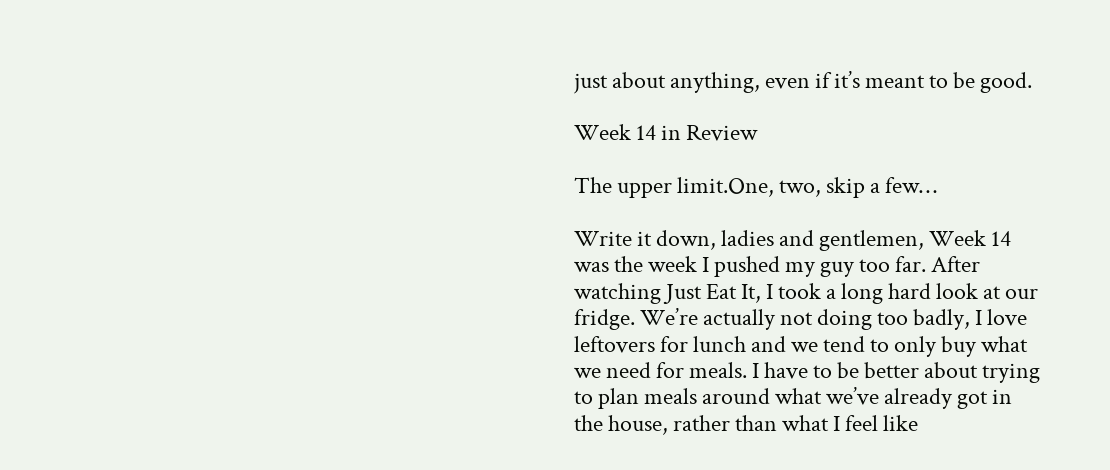just about anything, even if it’s meant to be good.

Week 14 in Review

The upper limit.One, two, skip a few…

Write it down, ladies and gentlemen, Week 14 was the week I pushed my guy too far. After watching Just Eat It, I took a long hard look at our fridge. We’re actually not doing too badly, I love leftovers for lunch and we tend to only buy what we need for meals. I have to be better about trying to plan meals around what we’ve already got in the house, rather than what I feel like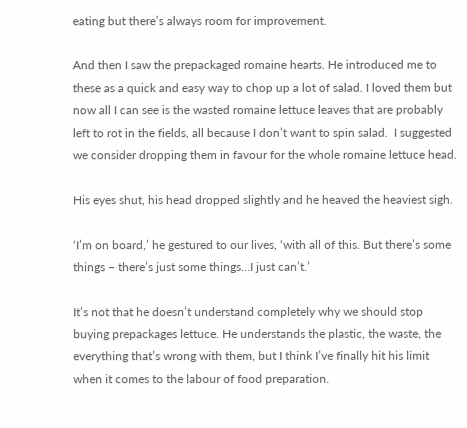eating but there’s always room for improvement.

And then I saw the prepackaged romaine hearts. He introduced me to these as a quick and easy way to chop up a lot of salad. I loved them but now all I can see is the wasted romaine lettuce leaves that are probably left to rot in the fields, all because I don’t want to spin salad.  I suggested we consider dropping them in favour for the whole romaine lettuce head.

His eyes shut, his head dropped slightly and he heaved the heaviest sigh.

‘I’m on board,’ he gestured to our lives, ‘with all of this. But there’s some things – there’s just some things…I just can’t.’

It’s not that he doesn’t understand completely why we should stop buying prepackages lettuce. He understands the plastic, the waste, the everything that’s wrong with them, but I think I’ve finally hit his limit when it comes to the labour of food preparation.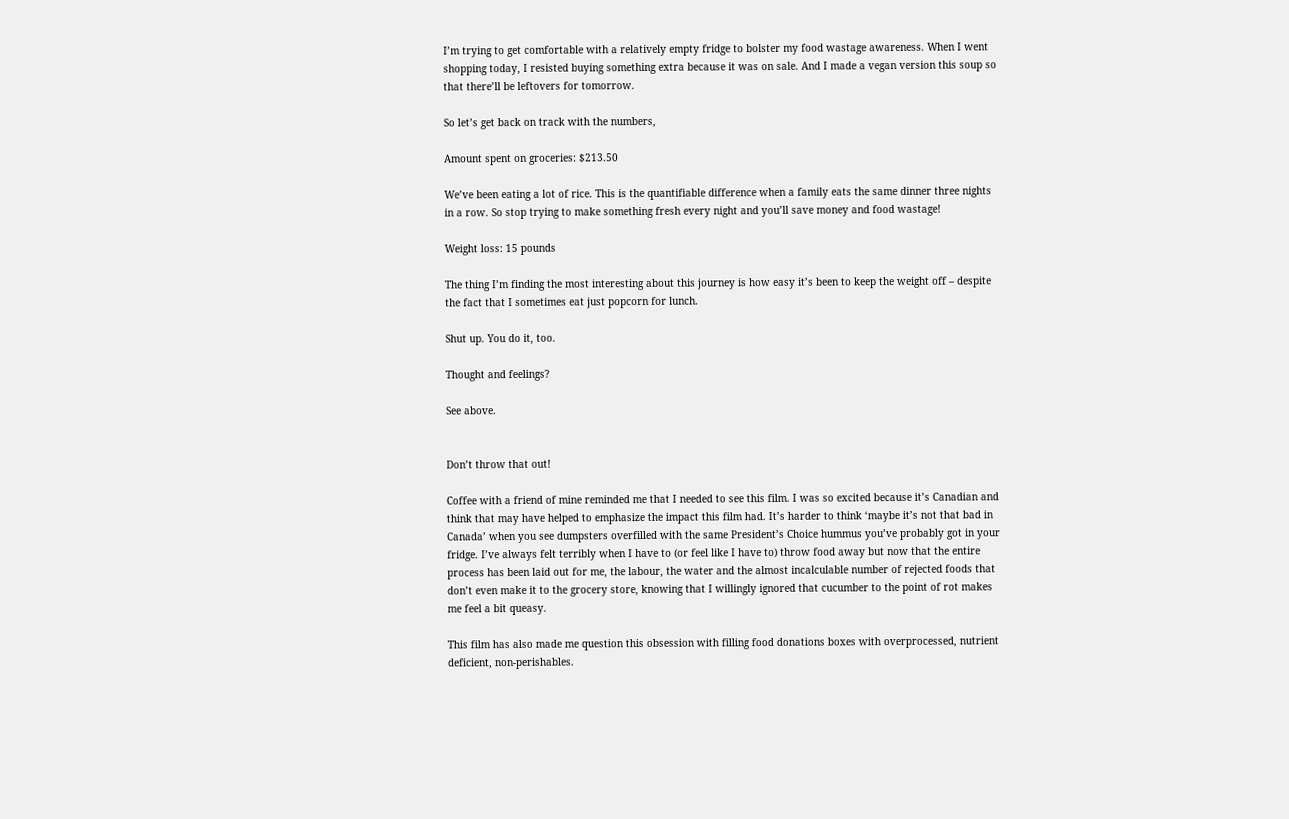I’m trying to get comfortable with a relatively empty fridge to bolster my food wastage awareness. When I went shopping today, I resisted buying something extra because it was on sale. And I made a vegan version this soup so that there’ll be leftovers for tomorrow.

So let’s get back on track with the numbers,

Amount spent on groceries: $213.50

We’ve been eating a lot of rice. This is the quantifiable difference when a family eats the same dinner three nights in a row. So stop trying to make something fresh every night and you’ll save money and food wastage!

Weight loss: 15 pounds

The thing I’m finding the most interesting about this journey is how easy it’s been to keep the weight off – despite the fact that I sometimes eat just popcorn for lunch.

Shut up. You do it, too.

Thought and feelings?

See above.


Don’t throw that out!

Coffee with a friend of mine reminded me that I needed to see this film. I was so excited because it’s Canadian and think that may have helped to emphasize the impact this film had. It’s harder to think ‘maybe it’s not that bad in Canada’ when you see dumpsters overfilled with the same President’s Choice hummus you’ve probably got in your fridge. I’ve always felt terribly when I have to (or feel like I have to) throw food away but now that the entire process has been laid out for me, the labour, the water and the almost incalculable number of rejected foods that don’t even make it to the grocery store, knowing that I willingly ignored that cucumber to the point of rot makes me feel a bit queasy.

This film has also made me question this obsession with filling food donations boxes with overprocessed, nutrient deficient, non-perishables.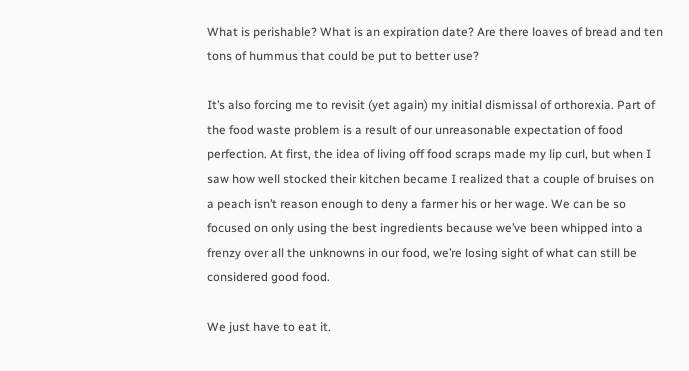What is perishable? What is an expiration date? Are there loaves of bread and ten tons of hummus that could be put to better use?

It’s also forcing me to revisit (yet again) my initial dismissal of orthorexia. Part of the food waste problem is a result of our unreasonable expectation of food perfection. At first, the idea of living off food scraps made my lip curl, but when I saw how well stocked their kitchen became I realized that a couple of bruises on a peach isn’t reason enough to deny a farmer his or her wage. We can be so focused on only using the best ingredients because we’ve been whipped into a frenzy over all the unknowns in our food, we’re losing sight of what can still be considered good food.

We just have to eat it.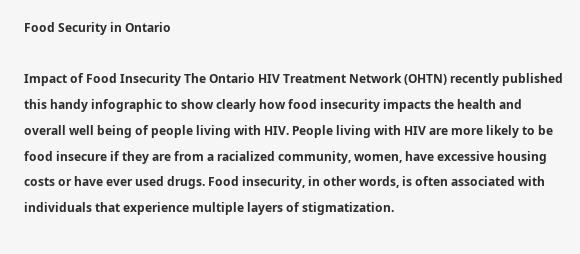Food Security in Ontario

Impact of Food Insecurity The Ontario HIV Treatment Network (OHTN) recently published this handy infographic to show clearly how food insecurity impacts the health and overall well being of people living with HIV. People living with HIV are more likely to be food insecure if they are from a racialized community, women, have excessive housing costs or have ever used drugs. Food insecurity, in other words, is often associated with individuals that experience multiple layers of stigmatization.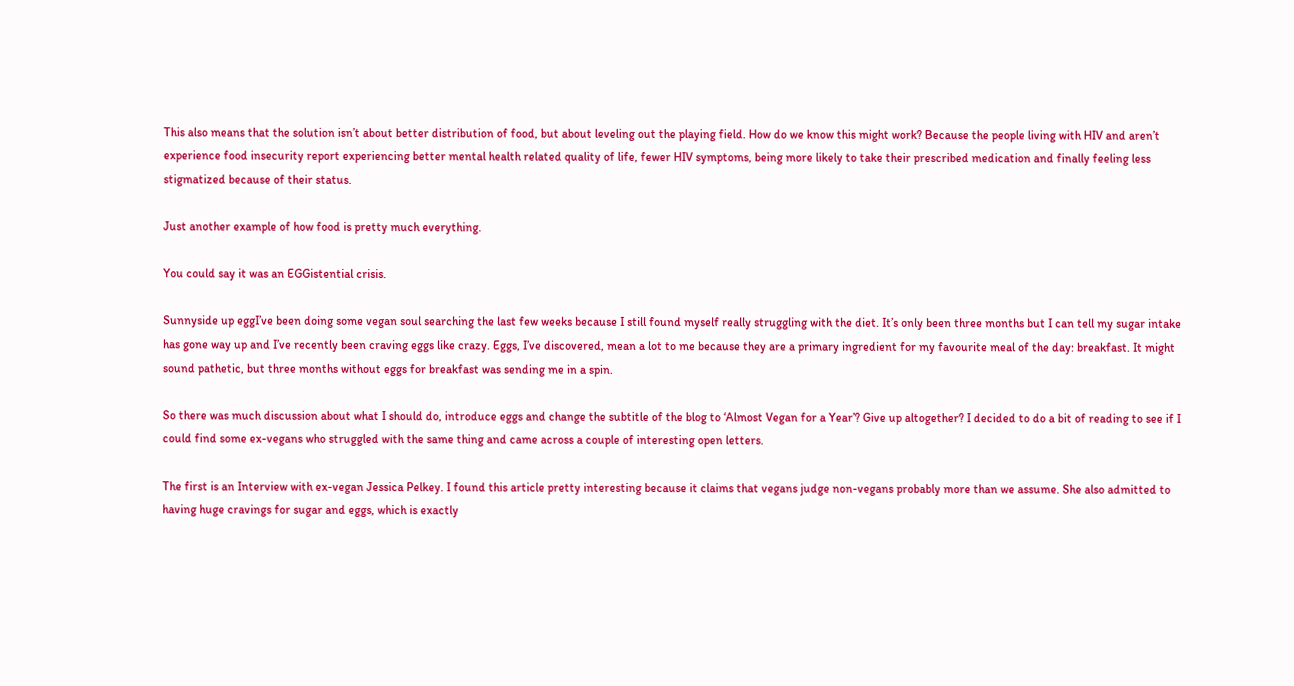This also means that the solution isn’t about better distribution of food, but about leveling out the playing field. How do we know this might work? Because the people living with HIV and aren’t experience food insecurity report experiencing better mental health related quality of life, fewer HIV symptoms, being more likely to take their prescribed medication and finally feeling less stigmatized because of their status.

Just another example of how food is pretty much everything.

You could say it was an EGGistential crisis.

Sunnyside up eggI’ve been doing some vegan soul searching the last few weeks because I still found myself really struggling with the diet. It’s only been three months but I can tell my sugar intake has gone way up and I’ve recently been craving eggs like crazy. Eggs, I’ve discovered, mean a lot to me because they are a primary ingredient for my favourite meal of the day: breakfast. It might sound pathetic, but three months without eggs for breakfast was sending me in a spin.

So there was much discussion about what I should do, introduce eggs and change the subtitle of the blog to ‘Almost Vegan for a Year’? Give up altogether? I decided to do a bit of reading to see if I could find some ex-vegans who struggled with the same thing and came across a couple of interesting open letters.

The first is an Interview with ex-vegan Jessica Pelkey. I found this article pretty interesting because it claims that vegans judge non-vegans probably more than we assume. She also admitted to having huge cravings for sugar and eggs, which is exactly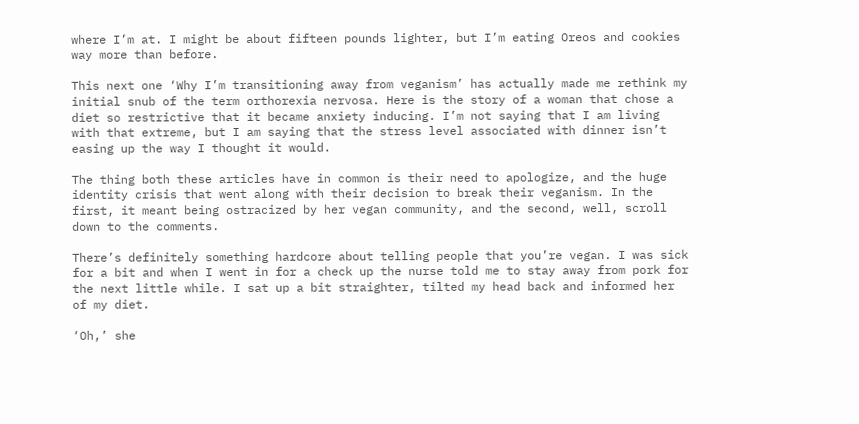where I’m at. I might be about fifteen pounds lighter, but I’m eating Oreos and cookies way more than before.

This next one ‘Why I’m transitioning away from veganism’ has actually made me rethink my initial snub of the term orthorexia nervosa. Here is the story of a woman that chose a diet so restrictive that it became anxiety inducing. I’m not saying that I am living with that extreme, but I am saying that the stress level associated with dinner isn’t easing up the way I thought it would.

The thing both these articles have in common is their need to apologize, and the huge identity crisis that went along with their decision to break their veganism. In the first, it meant being ostracized by her vegan community, and the second, well, scroll down to the comments.

There’s definitely something hardcore about telling people that you’re vegan. I was sick for a bit and when I went in for a check up the nurse told me to stay away from pork for the next little while. I sat up a bit straighter, tilted my head back and informed her of my diet.

‘Oh,’ she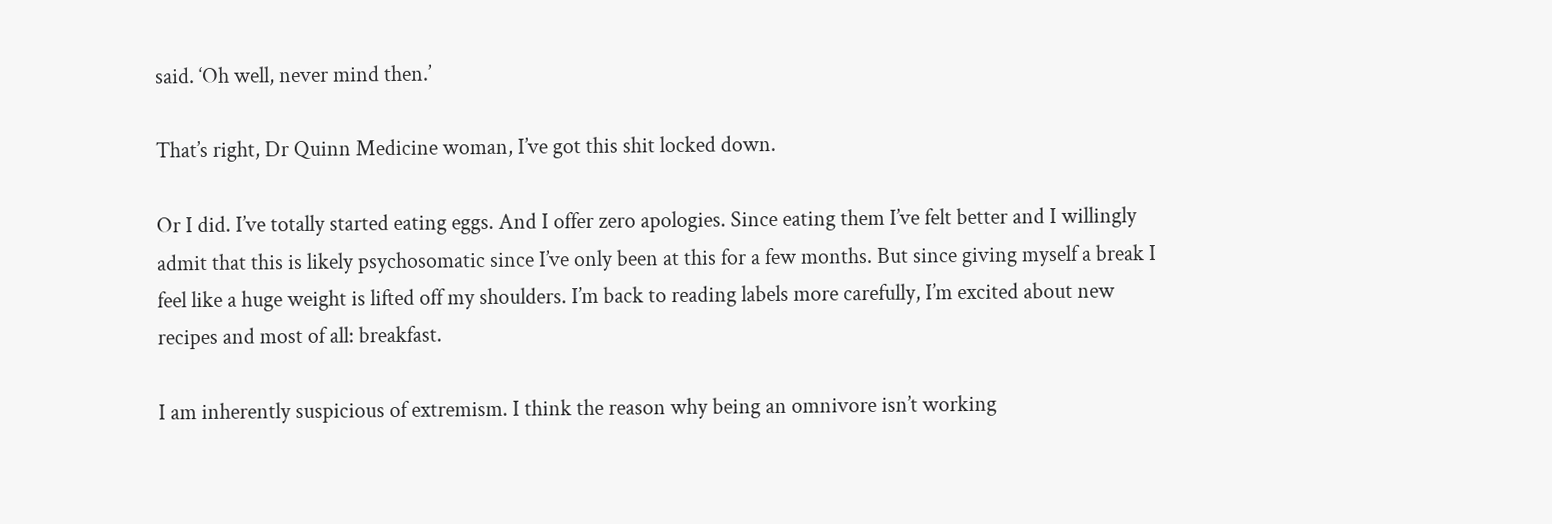said. ‘Oh well, never mind then.’

That’s right, Dr Quinn Medicine woman, I’ve got this shit locked down.

Or I did. I’ve totally started eating eggs. And I offer zero apologies. Since eating them I’ve felt better and I willingly admit that this is likely psychosomatic since I’ve only been at this for a few months. But since giving myself a break I feel like a huge weight is lifted off my shoulders. I’m back to reading labels more carefully, I’m excited about new recipes and most of all: breakfast.

I am inherently suspicious of extremism. I think the reason why being an omnivore isn’t working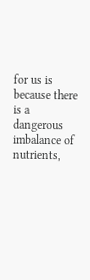for us is because there is a dangerous imbalance of nutrients,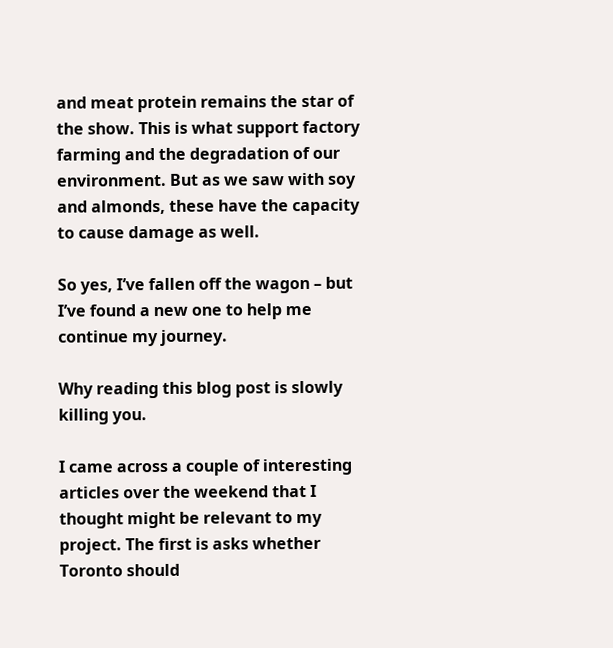and meat protein remains the star of the show. This is what support factory farming and the degradation of our environment. But as we saw with soy and almonds, these have the capacity to cause damage as well.

So yes, I’ve fallen off the wagon – but I’ve found a new one to help me continue my journey.

Why reading this blog post is slowly killing you.

I came across a couple of interesting articles over the weekend that I thought might be relevant to my project. The first is asks whether Toronto should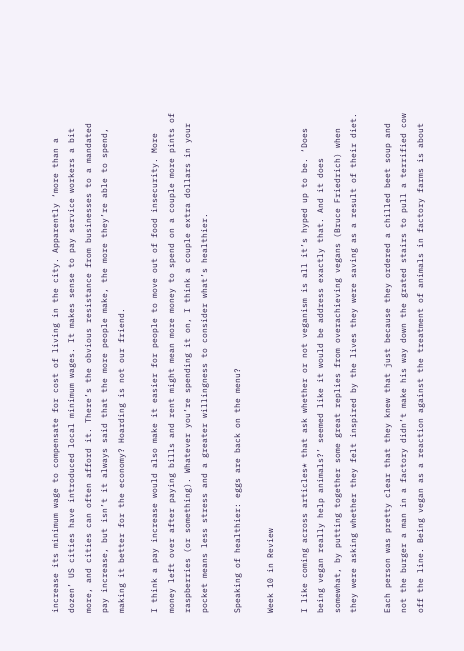increase its minimum wage to compensate for cost of living in the city. Apparently ‘more than a dozen’ US cities have introduced local minimum wages. It makes sense to pay service workers a bit more, and cities can often afford it. There’s the obvious resistance from businesses to a mandated pay increase, but isn’t it always said that the more people make, the more they’re able to spend, making it better for the economy? Hoarding is not our friend.

I think a pay increase would also make it easier for people to move out of food insecurity. More money left over after paying bills and rent might mean more money to spend on a couple more pints of raspberries (or something). Whatever you’re spending it on, I think a couple extra dollars in your pocket means less stress and a greater willingness to consider what’s healthier.

Speaking of healthier: eggs are back on the menu?

Week 10 in Review

I like coming across articles* that ask whether or not veganism is all it’s hyped up to be. ‘Does being vegan really help animals?’ seemed like it would be address exactly that. And it does somewhat, by putting together some great replies from overachieving vegans (Bruce Friedrich) when they were asking whether they felt inspired by the lives they were saving as a result of their diet.

Each person was pretty clear that they knew that just because they ordered a chilled beet soup and not the burger a man in a factory didn’t make his way down the grated stairs to pull a terrified cow off the line. Being vegan as a reaction against the treatment of animals in factory farms is about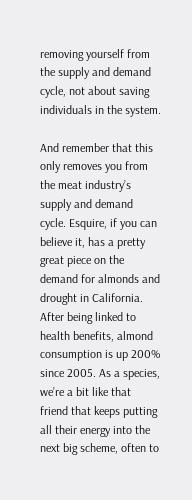removing yourself from the supply and demand cycle, not about saving individuals in the system.

And remember that this only removes you from the meat industry’s supply and demand cycle. Esquire, if you can believe it, has a pretty great piece on the demand for almonds and drought in California. After being linked to health benefits, almond consumption is up 200% since 2005. As a species, we’re a bit like that friend that keeps putting all their energy into the next big scheme, often to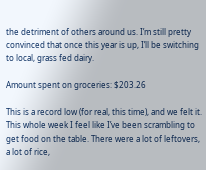the detriment of others around us. I’m still pretty convinced that once this year is up, I’ll be switching to local, grass fed dairy.

Amount spent on groceries: $203.26

This is a record low (for real, this time), and we felt it. This whole week I feel like I’ve been scrambling to get food on the table. There were a lot of leftovers, a lot of rice,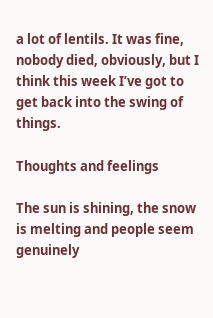a lot of lentils. It was fine, nobody died, obviously, but I think this week I’ve got to get back into the swing of things.

Thoughts and feelings

The sun is shining, the snow is melting and people seem genuinely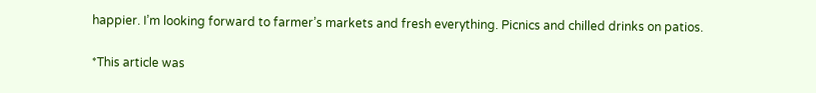happier. I’m looking forward to farmer’s markets and fresh everything. Picnics and chilled drinks on patios.

*This article was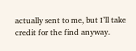actually sent to me, but I’ll take credit for the find anyway.